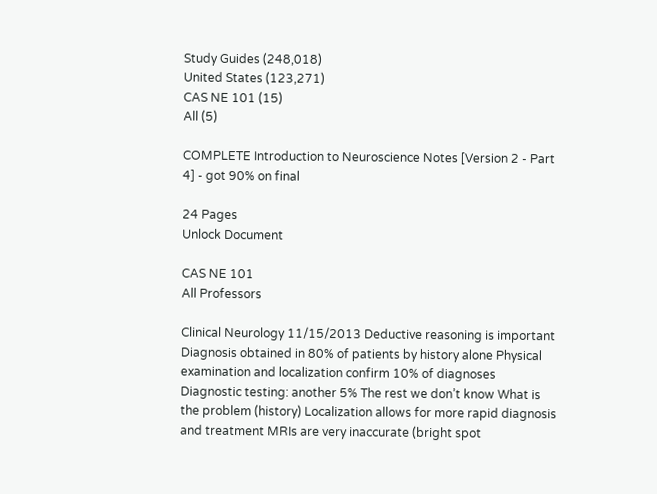Study Guides (248,018)
United States (123,271)
CAS NE 101 (15)
All (5)

COMPLETE Introduction to Neuroscience Notes [Version 2 - Part 4] - got 90% on final

24 Pages
Unlock Document

CAS NE 101
All Professors

Clinical Neurology 11/15/2013 Deductive reasoning is important Diagnosis obtained in 80% of patients by history alone Physical examination and localization confirm 10% of diagnoses Diagnostic testing: another 5% The rest we don’t know What is the problem (history) Localization allows for more rapid diagnosis and treatment MRIs are very inaccurate (bright spot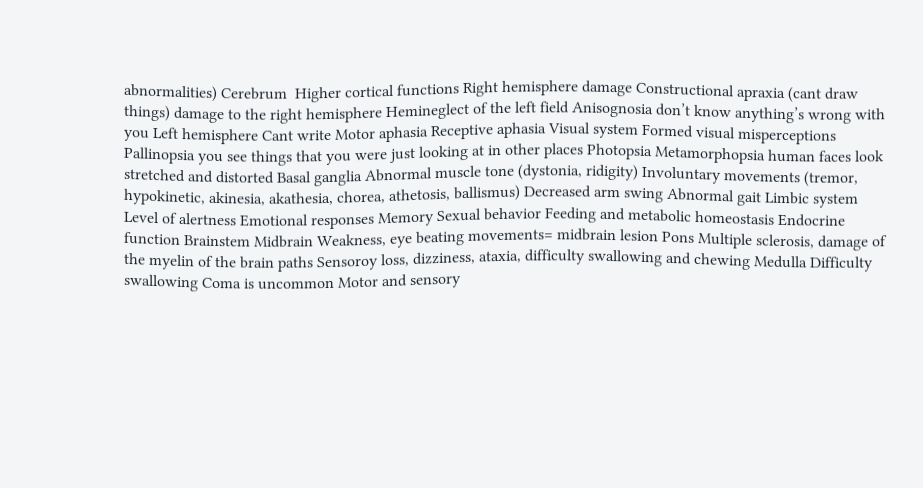abnormalities) Cerebrum  Higher cortical functions Right hemisphere damage Constructional apraxia (cant draw things) damage to the right hemisphere Hemineglect of the left field Anisognosia don’t know anything’s wrong with you Left hemisphere Cant write Motor aphasia Receptive aphasia Visual system Formed visual misperceptions Pallinopsia you see things that you were just looking at in other places Photopsia Metamorphopsia human faces look stretched and distorted Basal ganglia Abnormal muscle tone (dystonia, ridigity) Involuntary movements (tremor, hypokinetic, akinesia, akathesia, chorea, athetosis, ballismus) Decreased arm swing Abnormal gait Limbic system Level of alertness Emotional responses Memory Sexual behavior Feeding and metabolic homeostasis Endocrine function Brainstem Midbrain Weakness, eye beating movements= midbrain lesion Pons Multiple sclerosis, damage of the myelin of the brain paths Sensoroy loss, dizziness, ataxia, difficulty swallowing and chewing Medulla Difficulty swallowing Coma is uncommon Motor and sensory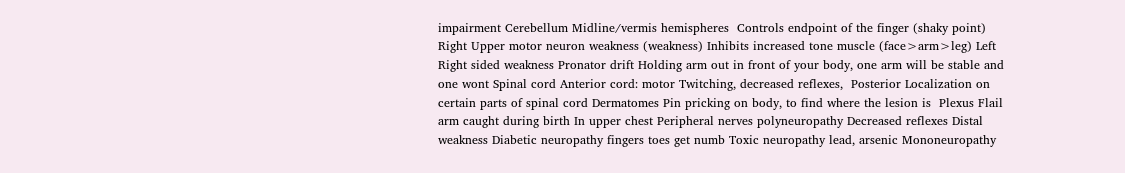impairment Cerebellum Midline/vermis hemispheres  Controls endpoint of the finger (shaky point) Right Upper motor neuron weakness (weakness) Inhibits increased tone muscle (face>arm>leg) Left Right sided weakness Pronator drift Holding arm out in front of your body, one arm will be stable and one wont Spinal cord Anterior cord: motor Twitching, decreased reflexes,  Posterior Localization on certain parts of spinal cord Dermatomes Pin pricking on body, to find where the lesion is  Plexus Flail arm caught during birth In upper chest Peripheral nerves polyneuropathy Decreased reflexes Distal weakness Diabetic neuropathy fingers toes get numb Toxic neuropathy lead, arsenic Mononeuropathy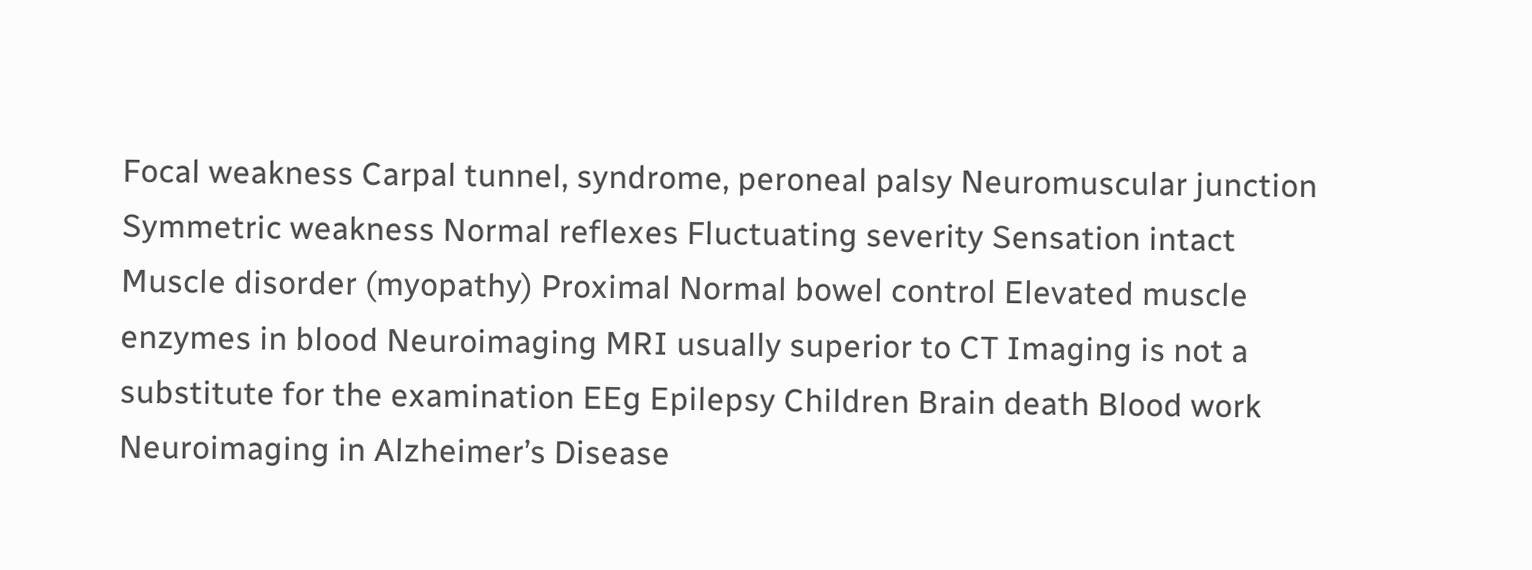Focal weakness Carpal tunnel, syndrome, peroneal palsy Neuromuscular junction Symmetric weakness Normal reflexes Fluctuating severity Sensation intact Muscle disorder (myopathy) Proximal Normal bowel control Elevated muscle enzymes in blood Neuroimaging MRI usually superior to CT Imaging is not a substitute for the examination EEg Epilepsy Children Brain death Blood work Neuroimaging in Alzheimer’s Disease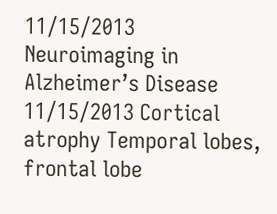11/15/2013 Neuroimaging in Alzheimer’s Disease 11/15/2013 Cortical atrophy Temporal lobes, frontal lobe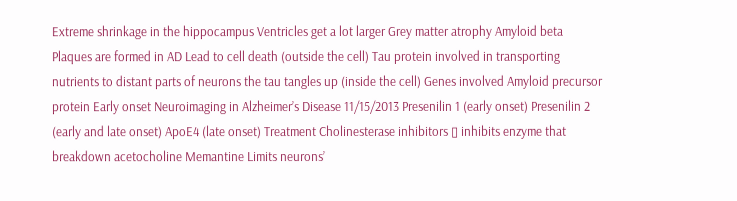Extreme shrinkage in the hippocampus Ventricles get a lot larger Grey matter atrophy Amyloid beta Plaques are formed in AD Lead to cell death (outside the cell) Tau protein involved in transporting nutrients to distant parts of neurons the tau tangles up (inside the cell) Genes involved Amyloid precursor protein Early onset Neuroimaging in Alzheimer’s Disease 11/15/2013 Presenilin 1 (early onset) Presenilin 2 (early and late onset) ApoE4 (late onset) Treatment Cholinesterase inhibitors ▯ inhibits enzyme that breakdown acetocholine Memantine Limits neurons’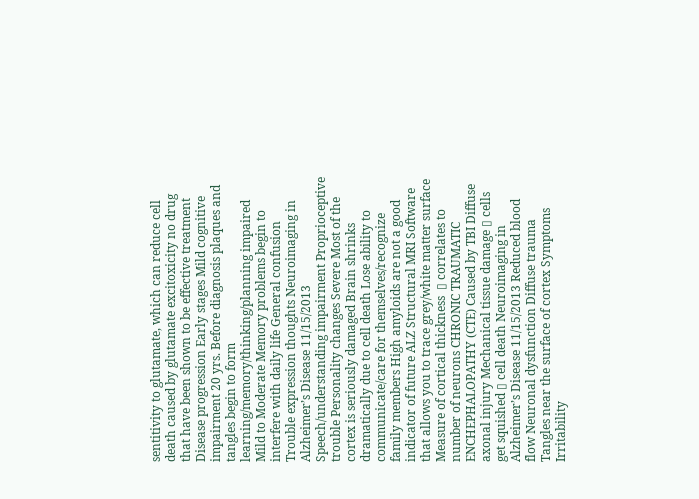sentitivity to glutamate, which can reduce cell death caused by glutamate excitoxicity no drug that have been shown to be effective treatment Disease progression Early stages Mild cognitive impairment 20 yrs. Before diagnosis plaques and tangles begin to form learning/memory/thinking/planning impaired Mild to Moderate Memory problems begin to interfere with daily life General confusion Trouble expression thoughts Neuroimaging in Alzheimer’s Disease 11/15/2013 Speech/understanding impairment Proprioceptive trouble Personality changes Severe Most of the cortex is seriously damaged Brain shrinks dramatically due to cell death Lose ability to communicate/care for themselves/recognize family members High amyloids are not a good indicator of future ALZ Structural MRI Software that allows you to trace grey/white matter surface Measure of cortical thickness  ▯ correlates to number of neurons CHRONIC TRAUMATIC ENCHEPHALOPATHY (CTE) Caused by TBI Diffuse axonal injury Mechanical tissue damage ▯ cells get squished ▯ cell death Neuroimaging in Alzheimer’s Disease 11/15/2013 Reduced blood flow Neuronal dysfunction Diffuse trauma Tangles near the surface of cortex Symptoms  Irritability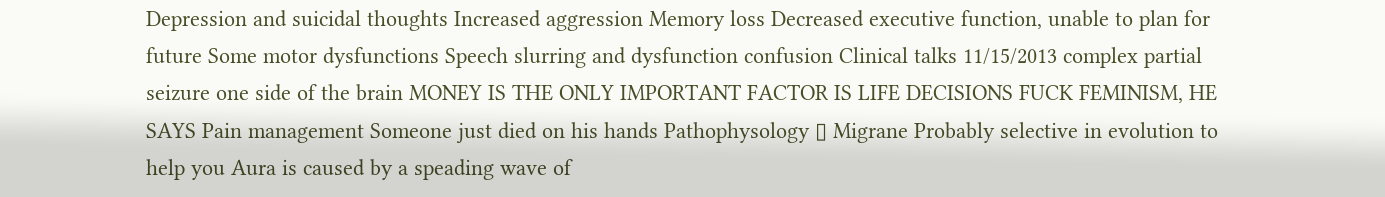Depression and suicidal thoughts Increased aggression Memory loss Decreased executive function, unable to plan for future Some motor dysfunctions Speech slurring and dysfunction confusion Clinical talks 11/15/2013 complex partial seizure one side of the brain MONEY IS THE ONLY IMPORTANT FACTOR IS LIFE DECISIONS FUCK FEMINISM, HE SAYS Pain management Someone just died on his hands Pathophysology ▯ Migrane Probably selective in evolution to help you Aura is caused by a speading wave of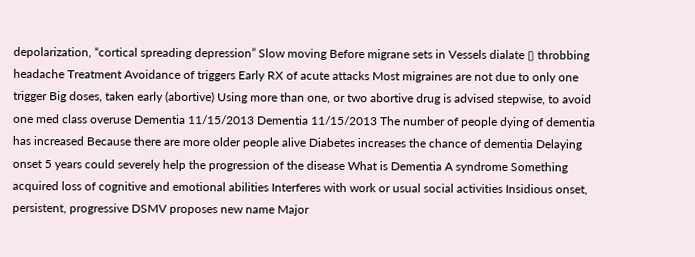depolarization, “cortical spreading depression” Slow moving Before migrane sets in Vessels dialate ▯ throbbing headache Treatment Avoidance of triggers Early RX of acute attacks Most migraines are not due to only one trigger Big doses, taken early (abortive) Using more than one, or two abortive drug is advised stepwise, to avoid one med class overuse Dementia 11/15/2013 Dementia 11/15/2013 The number of people dying of dementia has increased Because there are more older people alive Diabetes increases the chance of dementia Delaying onset 5 years could severely help the progression of the disease What is Dementia A syndrome Something acquired loss of cognitive and emotional abilities Interferes with work or usual social activities Insidious onset, persistent, progressive DSMV proposes new name Major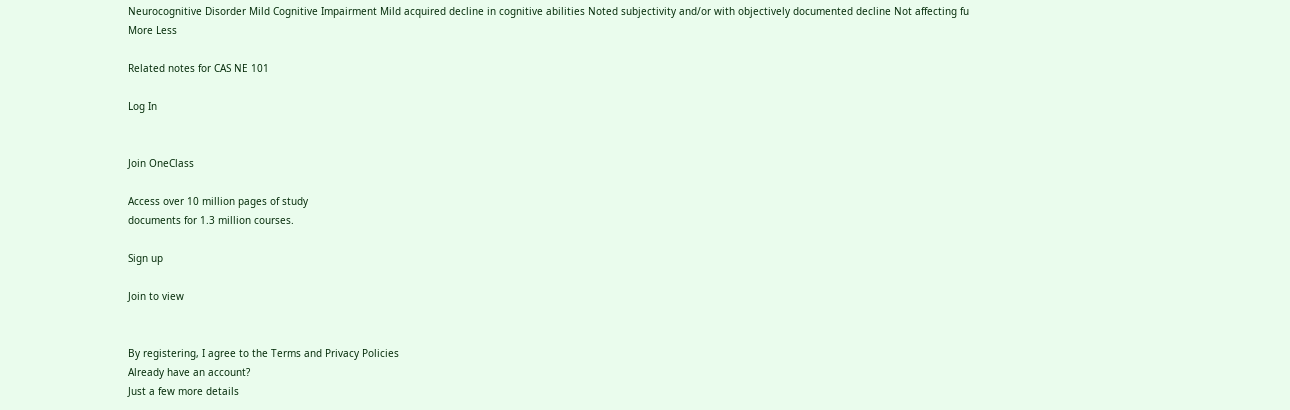Neurocognitive Disorder Mild Cognitive Impairment Mild acquired decline in cognitive abilities Noted subjectivity and/or with objectively documented decline Not affecting fu
More Less

Related notes for CAS NE 101

Log In


Join OneClass

Access over 10 million pages of study
documents for 1.3 million courses.

Sign up

Join to view


By registering, I agree to the Terms and Privacy Policies
Already have an account?
Just a few more details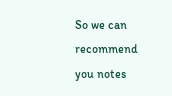So we can recommend you notes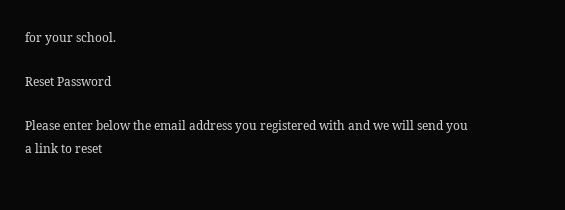for your school.

Reset Password

Please enter below the email address you registered with and we will send you a link to reset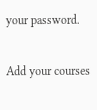your password.

Add your courses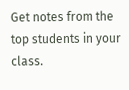Get notes from the top students in your class.